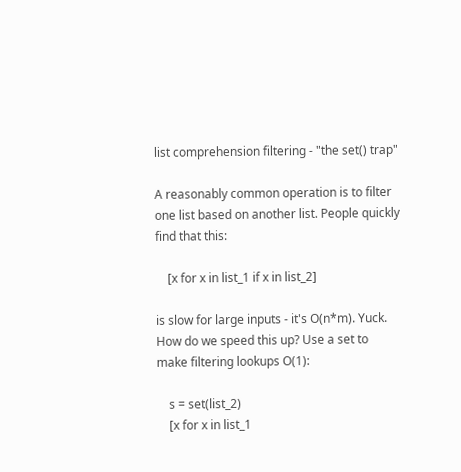list comprehension filtering - "the set() trap"

A reasonably common operation is to filter one list based on another list. People quickly find that this:

    [x for x in list_1 if x in list_2]

is slow for large inputs - it's O(n*m). Yuck. How do we speed this up? Use a set to make filtering lookups O(1):

    s = set(list_2)
    [x for x in list_1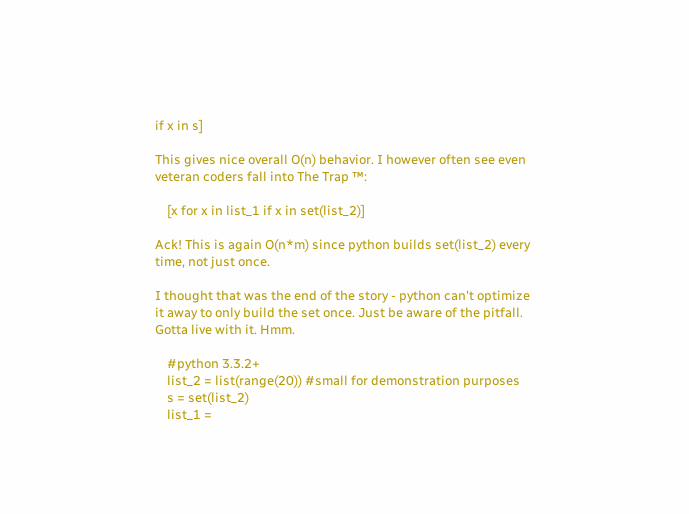if x in s]

This gives nice overall O(n) behavior. I however often see even veteran coders fall into The Trap ™:

    [x for x in list_1 if x in set(list_2)]

Ack! This is again O(n*m) since python builds set(list_2) every time, not just once.

I thought that was the end of the story - python can't optimize it away to only build the set once. Just be aware of the pitfall. Gotta live with it. Hmm.

    #python 3.3.2+
    list_2 = list(range(20)) #small for demonstration purposes
    s = set(list_2)
    list_1 =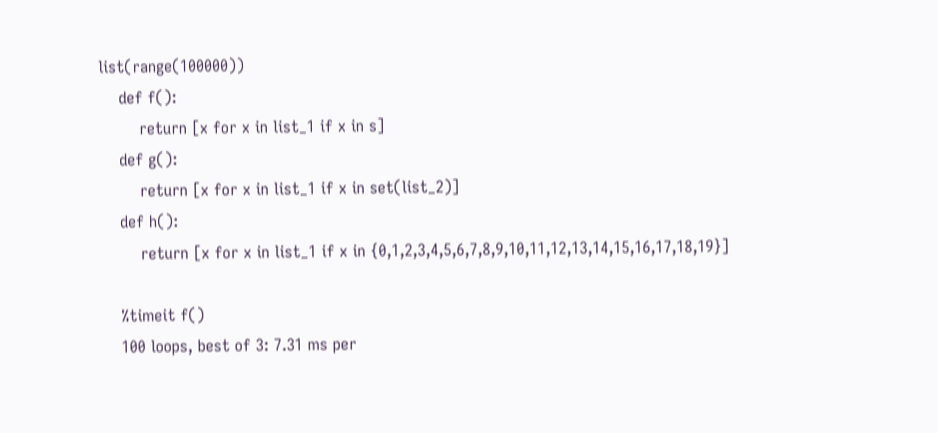list(range(100000))
    def f():
        return [x for x in list_1 if x in s]
    def g():
        return [x for x in list_1 if x in set(list_2)]
    def h():
        return [x for x in list_1 if x in {0,1,2,3,4,5,6,7,8,9,10,11,12,13,14,15,16,17,18,19}]

    %timeit f()
    100 loops, best of 3: 7.31 ms per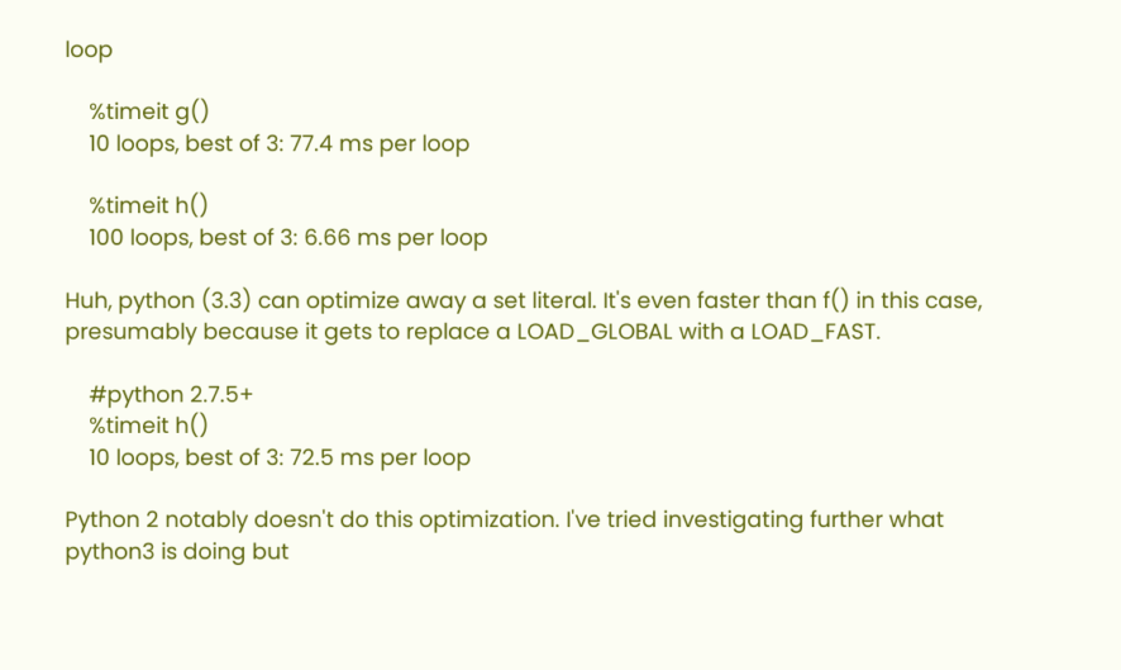loop

    %timeit g()
    10 loops, best of 3: 77.4 ms per loop

    %timeit h()
    100 loops, best of 3: 6.66 ms per loop

Huh, python (3.3) can optimize away a set literal. It's even faster than f() in this case, presumably because it gets to replace a LOAD_GLOBAL with a LOAD_FAST.

    #python 2.7.5+
    %timeit h()
    10 loops, best of 3: 72.5 ms per loop

Python 2 notably doesn't do this optimization. I've tried investigating further what python3 is doing but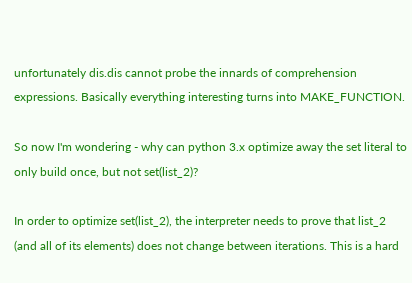unfortunately dis.dis cannot probe the innards of comprehension expressions. Basically everything interesting turns into MAKE_FUNCTION.

So now I'm wondering - why can python 3.x optimize away the set literal to only build once, but not set(list_2)?

In order to optimize set(list_2), the interpreter needs to prove that list_2 (and all of its elements) does not change between iterations. This is a hard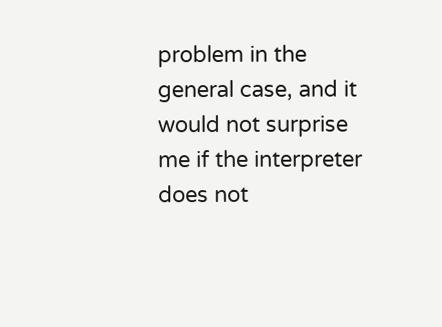problem in the general case, and it would not surprise me if the interpreter does not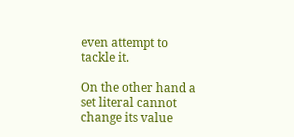even attempt to tackle it.

On the other hand a set literal cannot change its value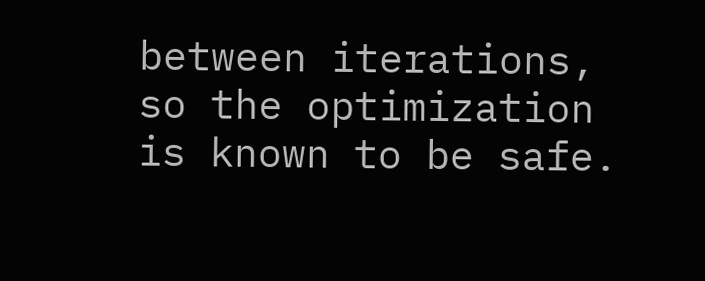between iterations, so the optimization is known to be safe.